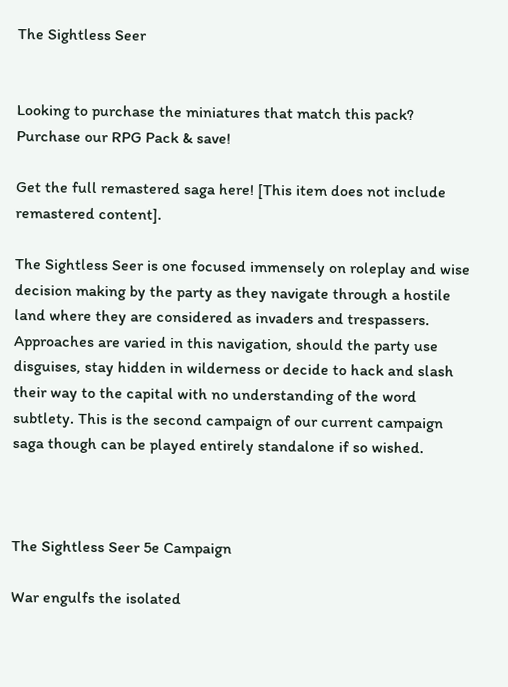The Sightless Seer


Looking to purchase the miniatures that match this pack? Purchase our RPG Pack & save!

Get the full remastered saga here! [This item does not include remastered content].

The Sightless Seer is one focused immensely on roleplay and wise decision making by the party as they navigate through a hostile land where they are considered as invaders and trespassers. Approaches are varied in this navigation, should the party use disguises, stay hidden in wilderness or decide to hack and slash their way to the capital with no understanding of the word subtlety. This is the second campaign of our current campaign saga though can be played entirely standalone if so wished.



The Sightless Seer 5e Campaign

War engulfs the isolated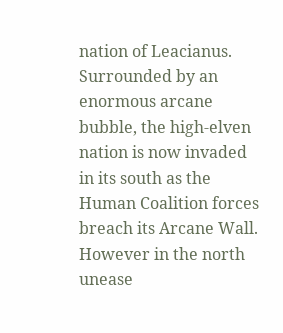nation of Leacianus. Surrounded by an enormous arcane bubble, the high-elven nation is now invaded in its south as the Human Coalition forces breach its Arcane Wall. However in the north unease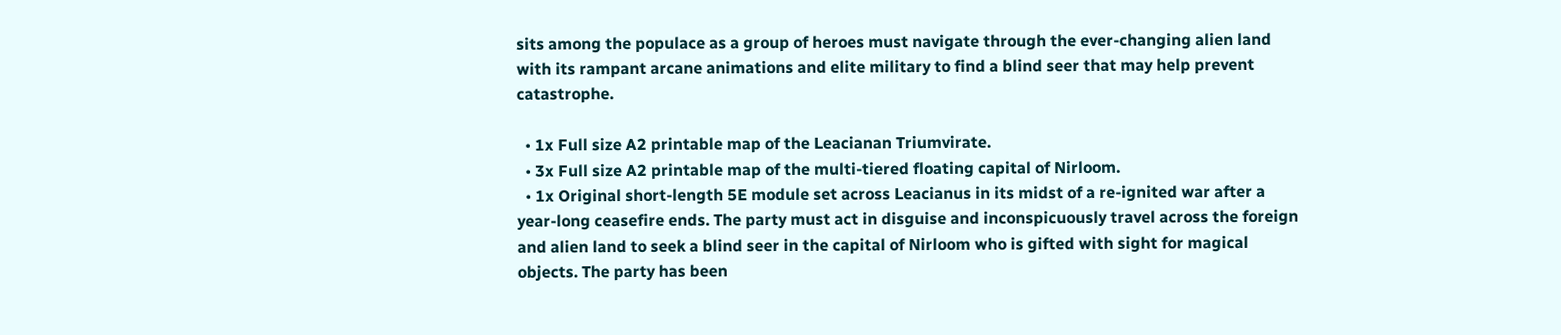sits among the populace as a group of heroes must navigate through the ever-changing alien land with its rampant arcane animations and elite military to find a blind seer that may help prevent catastrophe.

  • 1x Full size A2 printable map of the Leacianan Triumvirate.
  • 3x Full size A2 printable map of the multi-tiered floating capital of Nirloom.
  • 1x Original short-length 5E module set across Leacianus in its midst of a re-ignited war after a year-long ceasefire ends. The party must act in disguise and inconspicuously travel across the foreign and alien land to seek a blind seer in the capital of Nirloom who is gifted with sight for magical objects. The party has been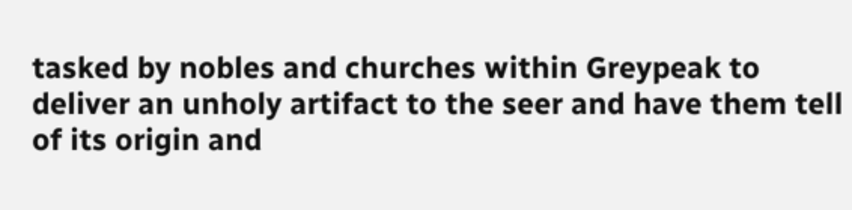tasked by nobles and churches within Greypeak to deliver an unholy artifact to the seer and have them tell of its origin and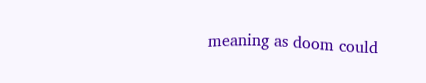meaning as doom could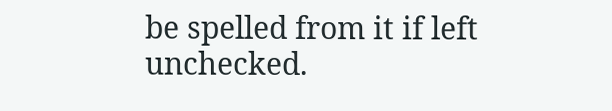be spelled from it if left unchecked.